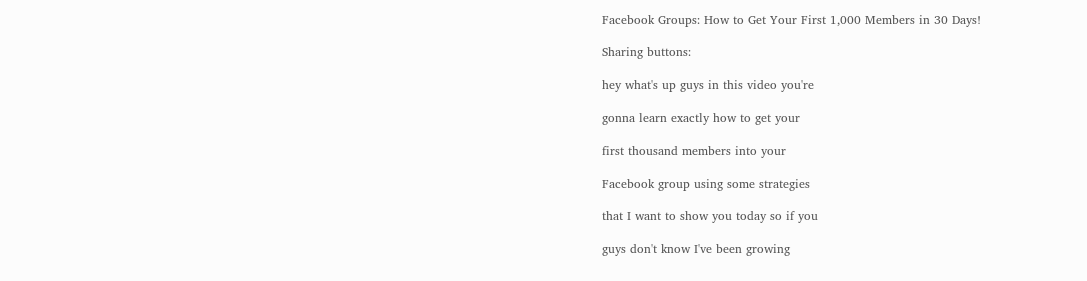Facebook Groups: How to Get Your First 1,000 Members in 30 Days!

Sharing buttons:

hey what's up guys in this video you're

gonna learn exactly how to get your

first thousand members into your

Facebook group using some strategies

that I want to show you today so if you

guys don't know I've been growing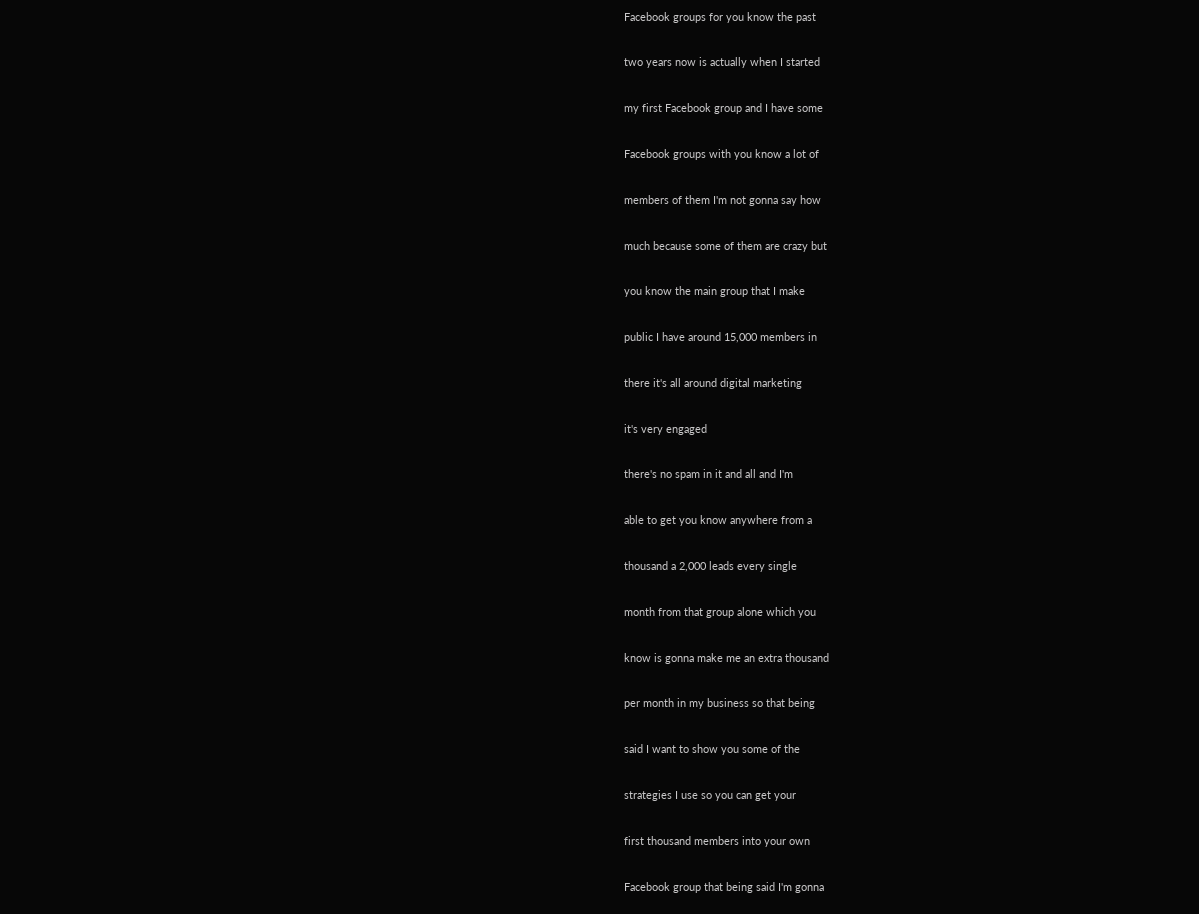Facebook groups for you know the past

two years now is actually when I started

my first Facebook group and I have some

Facebook groups with you know a lot of

members of them I'm not gonna say how

much because some of them are crazy but

you know the main group that I make

public I have around 15,000 members in

there it's all around digital marketing

it's very engaged

there's no spam in it and all and I'm

able to get you know anywhere from a

thousand a 2,000 leads every single

month from that group alone which you

know is gonna make me an extra thousand

per month in my business so that being

said I want to show you some of the

strategies I use so you can get your

first thousand members into your own

Facebook group that being said I'm gonna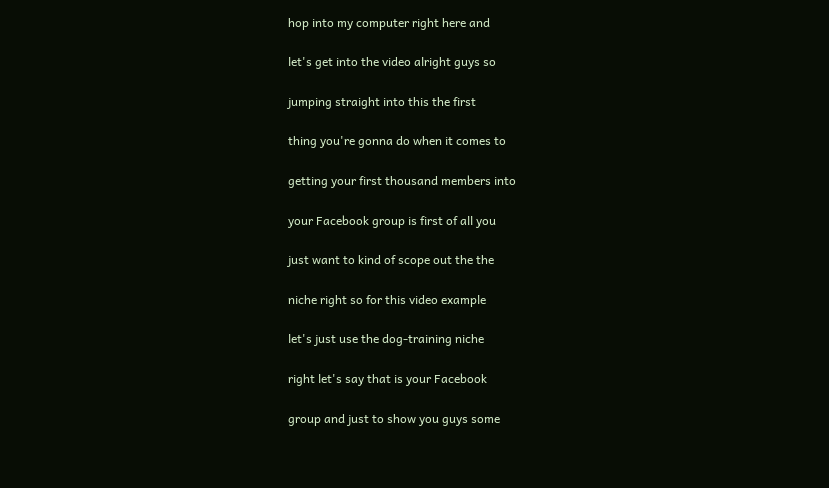hop into my computer right here and

let's get into the video alright guys so

jumping straight into this the first

thing you're gonna do when it comes to

getting your first thousand members into

your Facebook group is first of all you

just want to kind of scope out the the

niche right so for this video example

let's just use the dog-training niche

right let's say that is your Facebook

group and just to show you guys some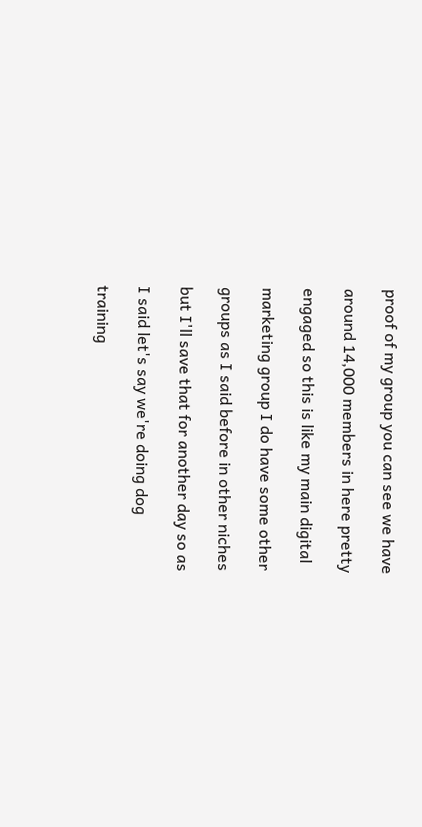proof of my group you can see we have

around 14,000 members in here pretty

engaged so this is like my main digital

marketing group I do have some other

groups as I said before in other niches

but I'll save that for another day so as

I said let's say we're doing dog

training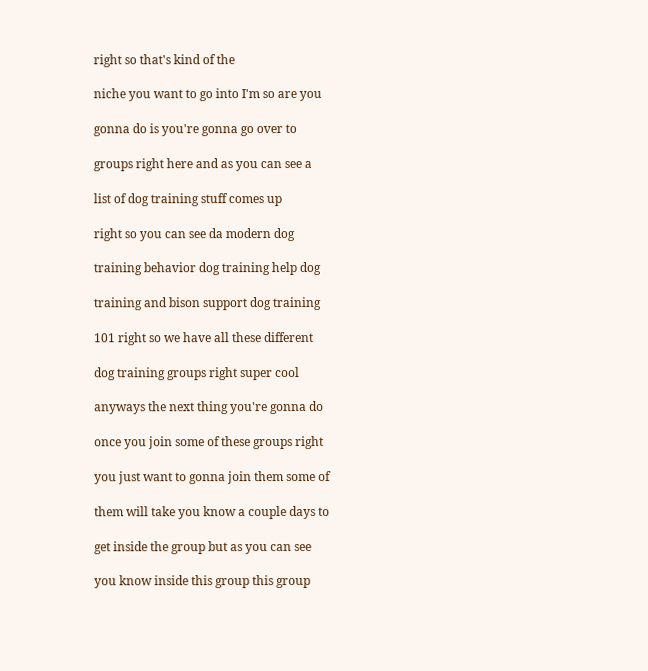right so that's kind of the

niche you want to go into I'm so are you

gonna do is you're gonna go over to

groups right here and as you can see a

list of dog training stuff comes up

right so you can see da modern dog

training behavior dog training help dog

training and bison support dog training

101 right so we have all these different

dog training groups right super cool

anyways the next thing you're gonna do

once you join some of these groups right

you just want to gonna join them some of

them will take you know a couple days to

get inside the group but as you can see

you know inside this group this group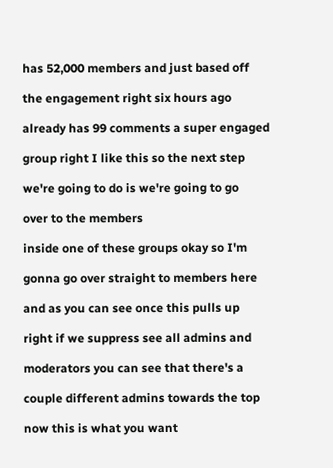has 52,000 members and just based off

the engagement right six hours ago

already has 99 comments a super engaged

group right I like this so the next step

we're going to do is we're going to go

over to the members

inside one of these groups okay so I'm

gonna go over straight to members here

and as you can see once this pulls up

right if we suppress see all admins and

moderators you can see that there's a

couple different admins towards the top

now this is what you want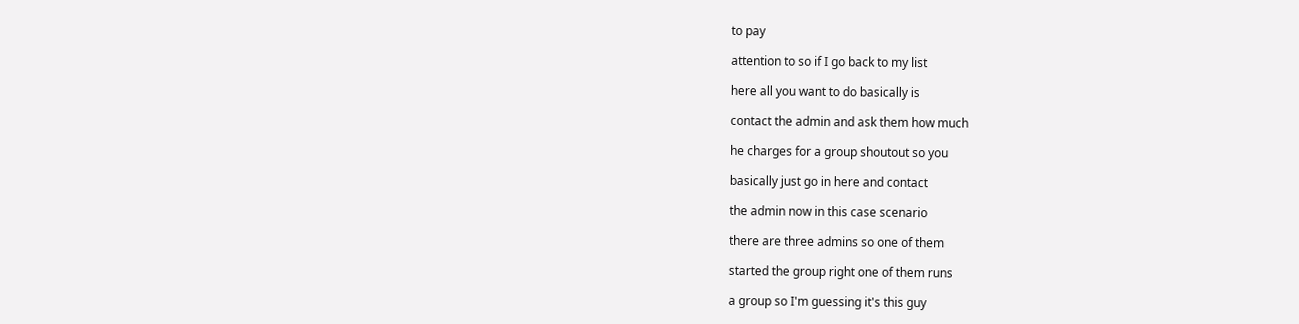to pay

attention to so if I go back to my list

here all you want to do basically is

contact the admin and ask them how much

he charges for a group shoutout so you

basically just go in here and contact

the admin now in this case scenario

there are three admins so one of them

started the group right one of them runs

a group so I'm guessing it's this guy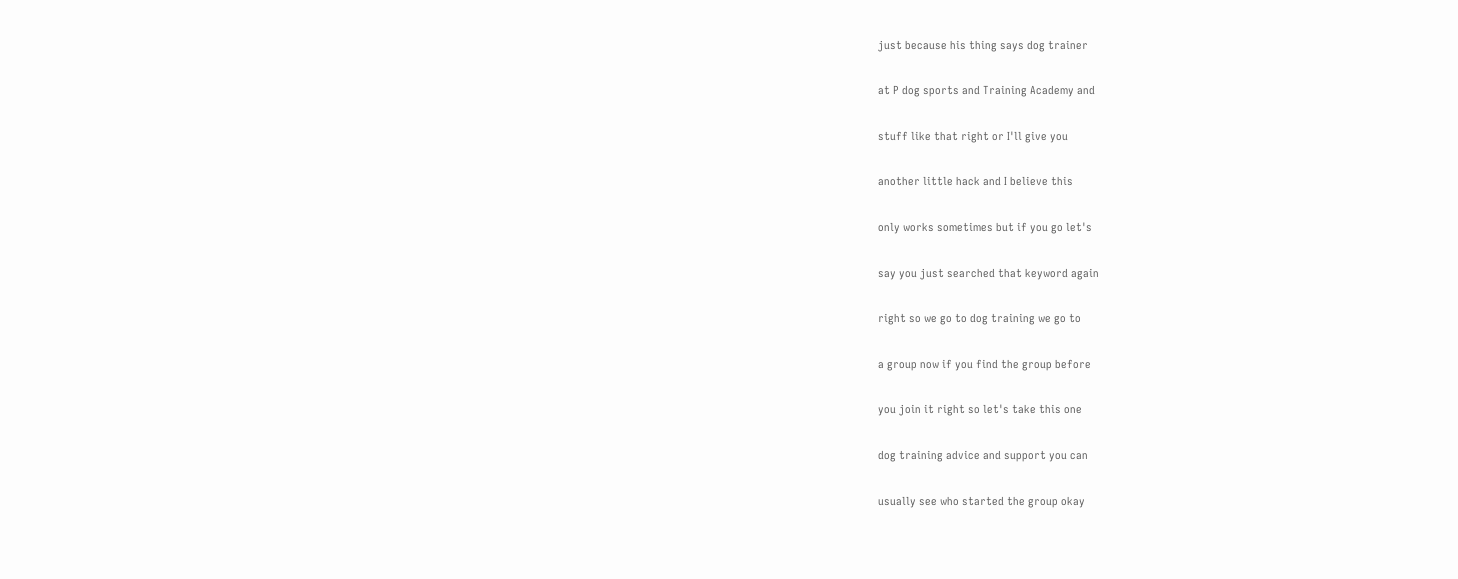just because his thing says dog trainer

at P dog sports and Training Academy and

stuff like that right or I'll give you

another little hack and I believe this

only works sometimes but if you go let's

say you just searched that keyword again

right so we go to dog training we go to

a group now if you find the group before

you join it right so let's take this one

dog training advice and support you can

usually see who started the group okay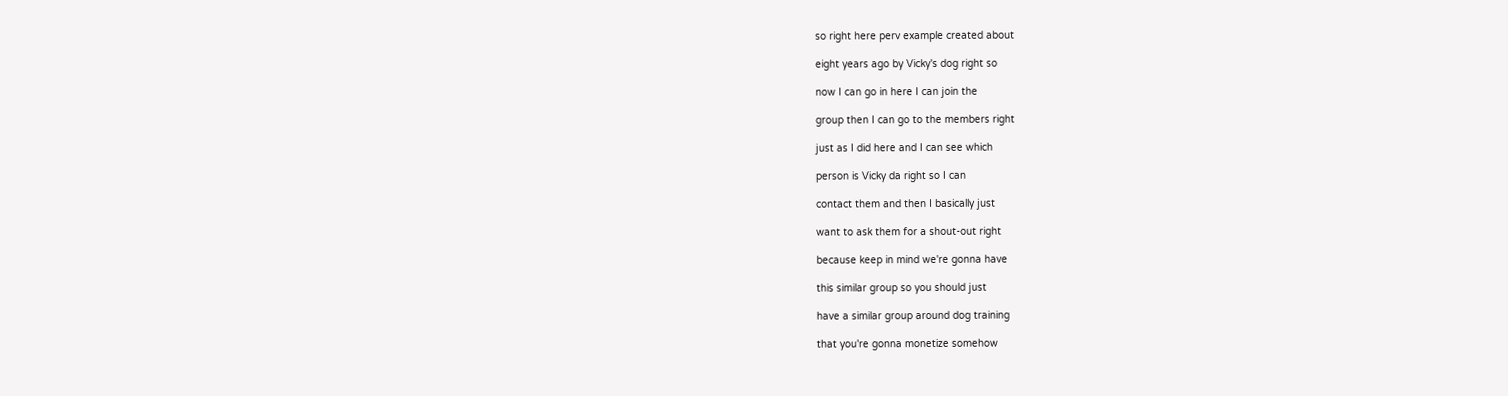so right here perv example created about

eight years ago by Vicky's dog right so

now I can go in here I can join the

group then I can go to the members right

just as I did here and I can see which

person is Vicky da right so I can

contact them and then I basically just

want to ask them for a shout-out right

because keep in mind we're gonna have

this similar group so you should just

have a similar group around dog training

that you're gonna monetize somehow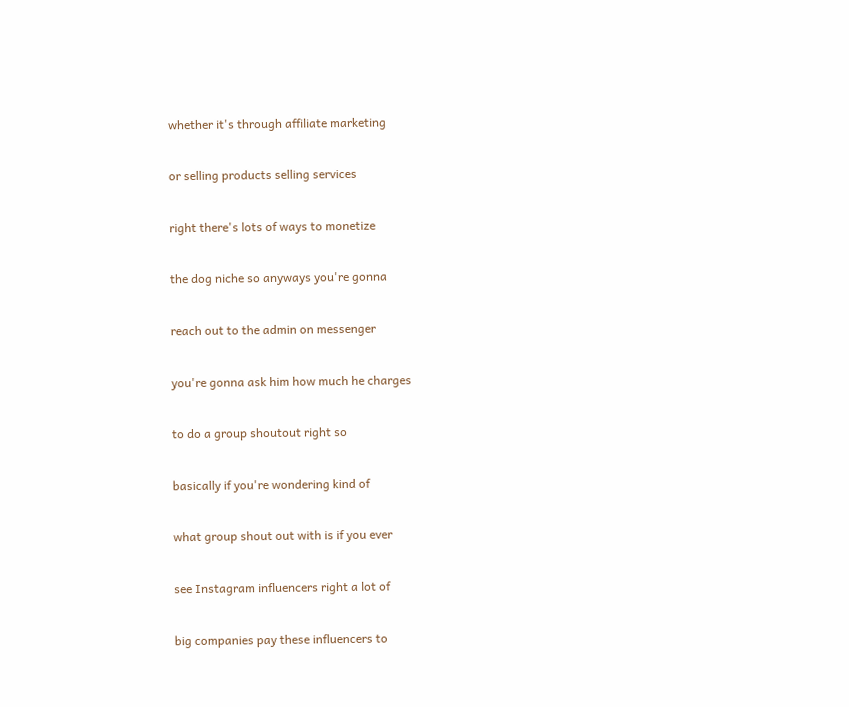whether it's through affiliate marketing

or selling products selling services

right there's lots of ways to monetize

the dog niche so anyways you're gonna

reach out to the admin on messenger

you're gonna ask him how much he charges

to do a group shoutout right so

basically if you're wondering kind of

what group shout out with is if you ever

see Instagram influencers right a lot of

big companies pay these influencers to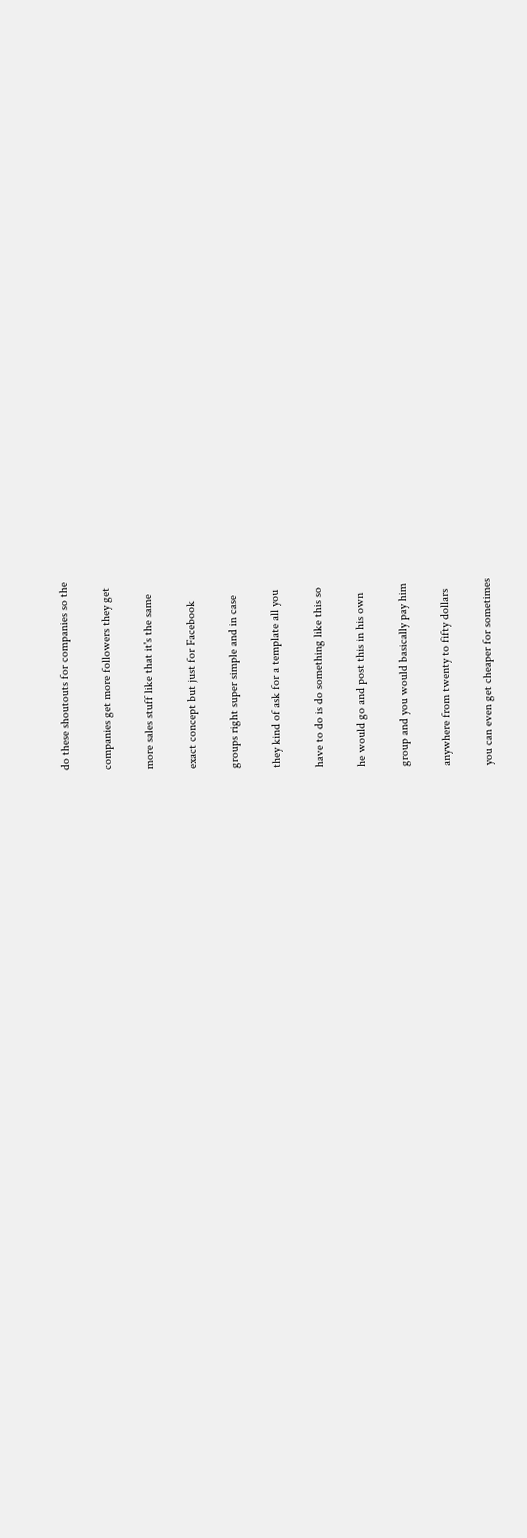do these shoutouts for companies so the

companies get more followers they get

more sales stuff like that it's the same

exact concept but just for Facebook

groups right super simple and in case

they kind of ask for a template all you

have to do is do something like this so

he would go and post this in his own

group and you would basically pay him

anywhere from twenty to fifty dollars

you can even get cheaper for sometimes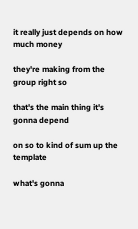it really just depends on how much money

they're making from the group right so

that's the main thing it's gonna depend

on so to kind of sum up the template

what's gonna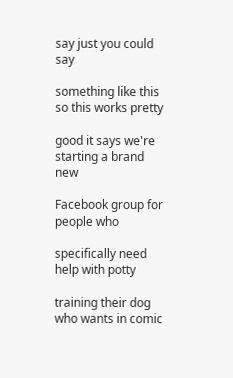say just you could say

something like this so this works pretty

good it says we're starting a brand new

Facebook group for people who

specifically need help with potty

training their dog who wants in comic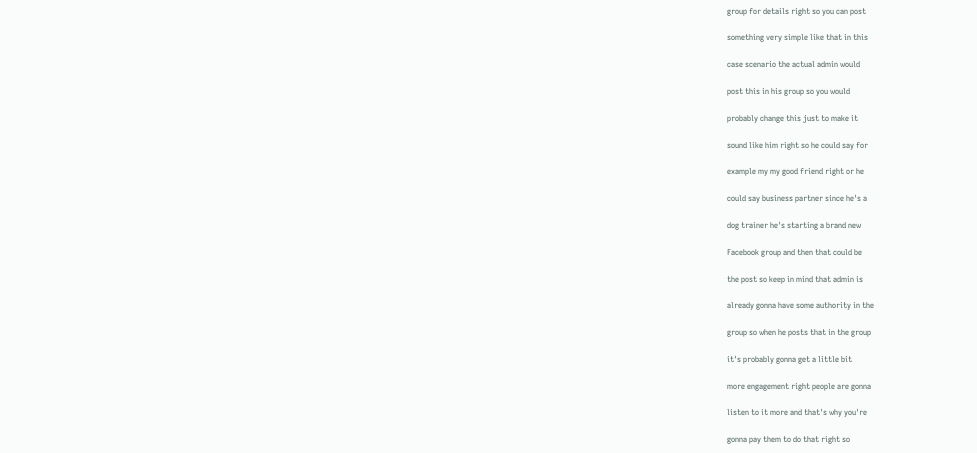group for details right so you can post

something very simple like that in this

case scenario the actual admin would

post this in his group so you would

probably change this just to make it

sound like him right so he could say for

example my my good friend right or he

could say business partner since he's a

dog trainer he's starting a brand new

Facebook group and then that could be

the post so keep in mind that admin is

already gonna have some authority in the

group so when he posts that in the group

it's probably gonna get a little bit

more engagement right people are gonna

listen to it more and that's why you're

gonna pay them to do that right so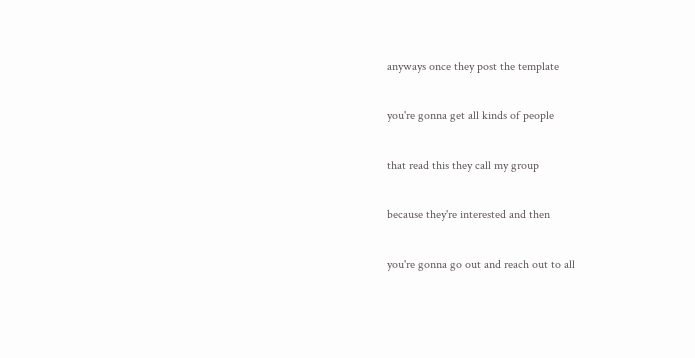anyways once they post the template

you're gonna get all kinds of people

that read this they call my group

because they're interested and then

you're gonna go out and reach out to all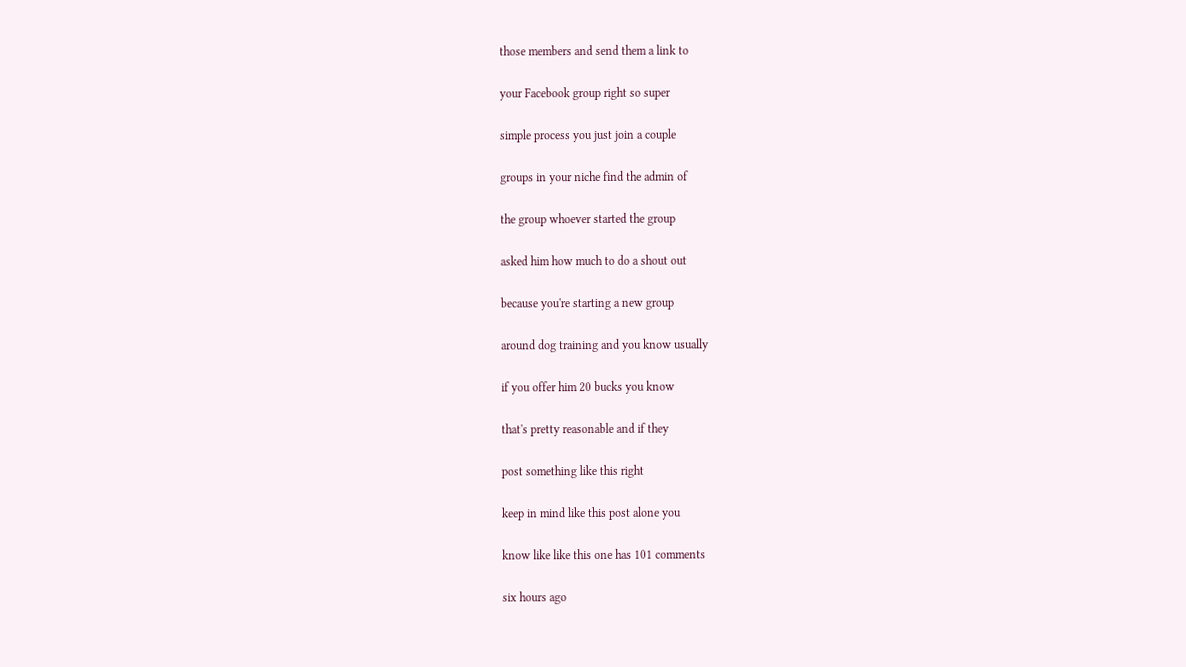those members and send them a link to

your Facebook group right so super

simple process you just join a couple

groups in your niche find the admin of

the group whoever started the group

asked him how much to do a shout out

because you're starting a new group

around dog training and you know usually

if you offer him 20 bucks you know

that's pretty reasonable and if they

post something like this right

keep in mind like this post alone you

know like like this one has 101 comments

six hours ago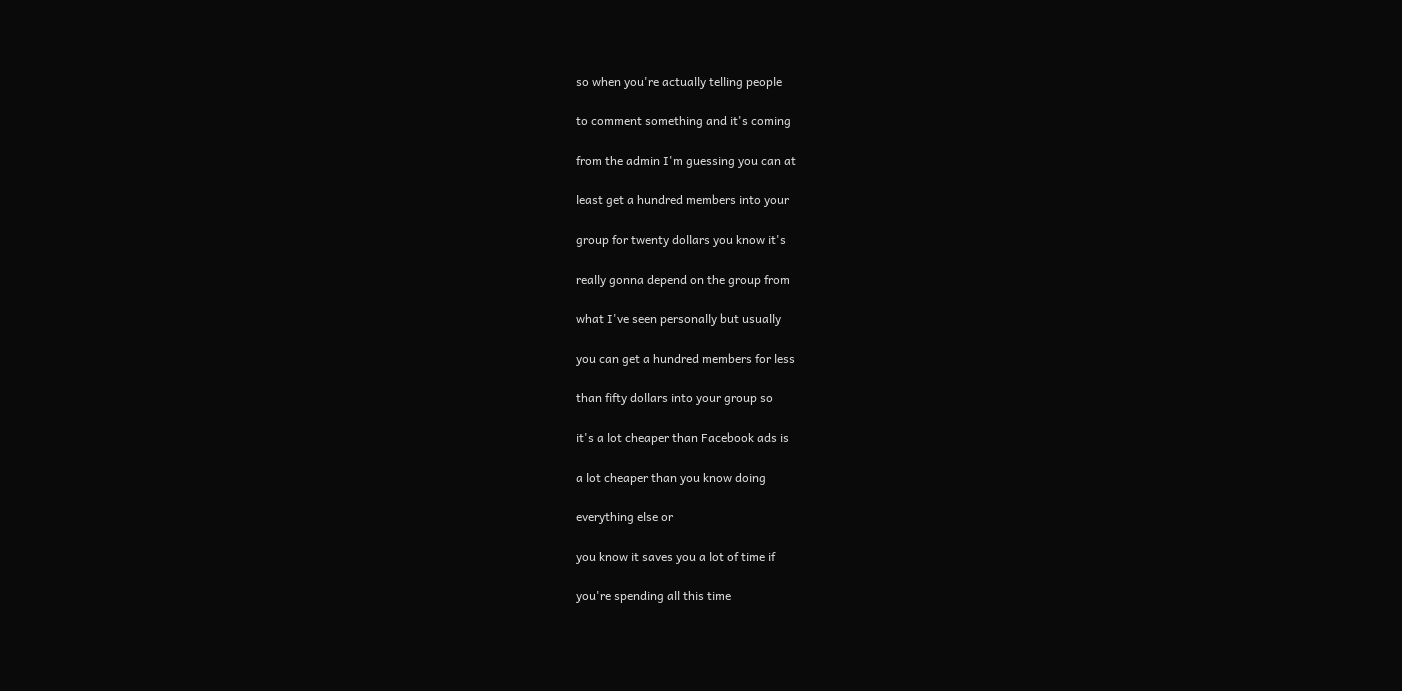so when you're actually telling people

to comment something and it's coming

from the admin I'm guessing you can at

least get a hundred members into your

group for twenty dollars you know it's

really gonna depend on the group from

what I've seen personally but usually

you can get a hundred members for less

than fifty dollars into your group so

it's a lot cheaper than Facebook ads is

a lot cheaper than you know doing

everything else or

you know it saves you a lot of time if

you're spending all this time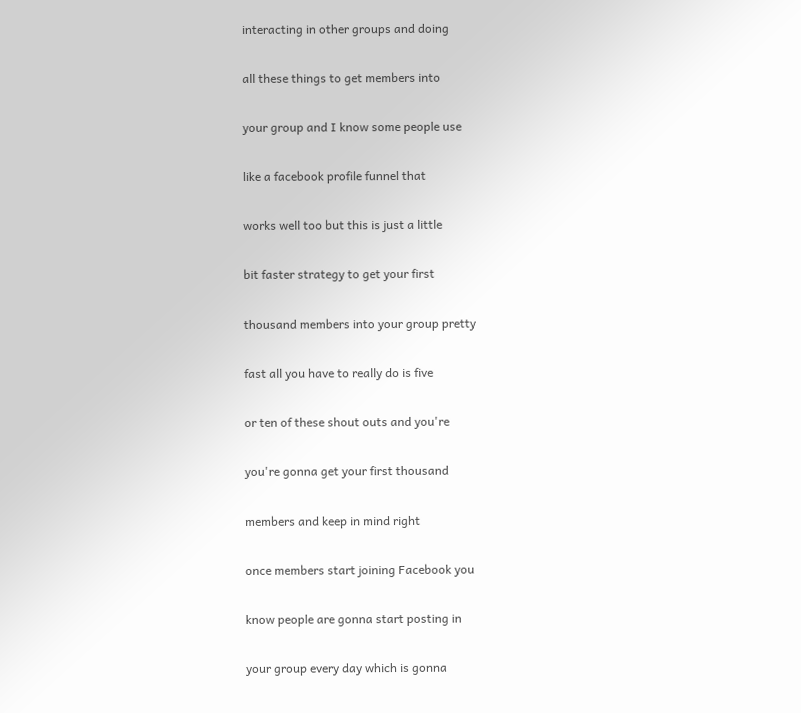interacting in other groups and doing

all these things to get members into

your group and I know some people use

like a facebook profile funnel that

works well too but this is just a little

bit faster strategy to get your first

thousand members into your group pretty

fast all you have to really do is five

or ten of these shout outs and you're

you're gonna get your first thousand

members and keep in mind right

once members start joining Facebook you

know people are gonna start posting in

your group every day which is gonna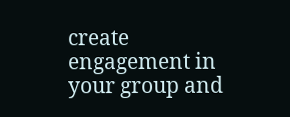create engagement in your group and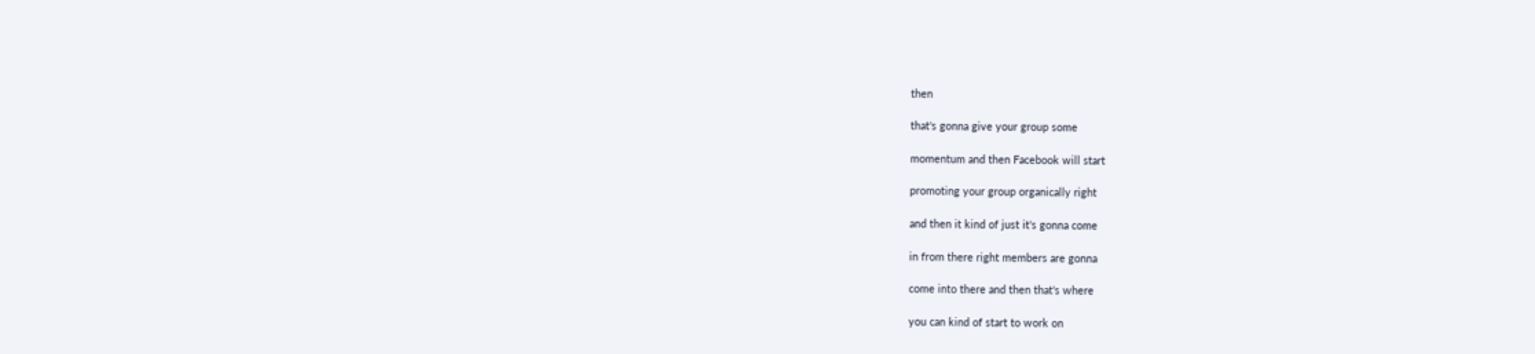then

that's gonna give your group some

momentum and then Facebook will start

promoting your group organically right

and then it kind of just it's gonna come

in from there right members are gonna

come into there and then that's where

you can kind of start to work on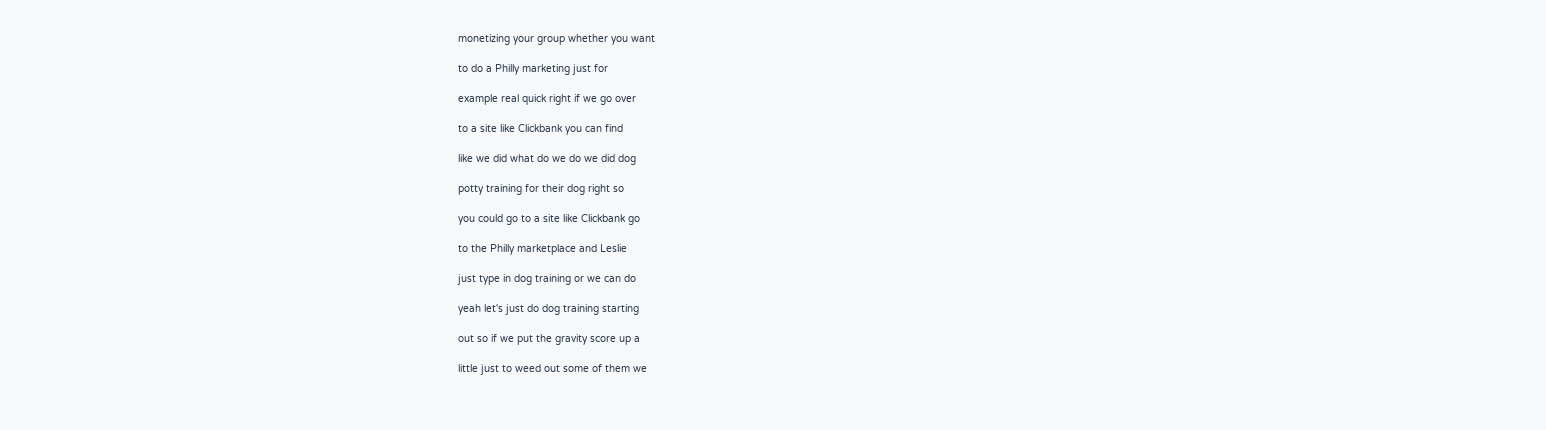monetizing your group whether you want

to do a Philly marketing just for

example real quick right if we go over

to a site like Clickbank you can find

like we did what do we do we did dog

potty training for their dog right so

you could go to a site like Clickbank go

to the Philly marketplace and Leslie

just type in dog training or we can do

yeah let's just do dog training starting

out so if we put the gravity score up a

little just to weed out some of them we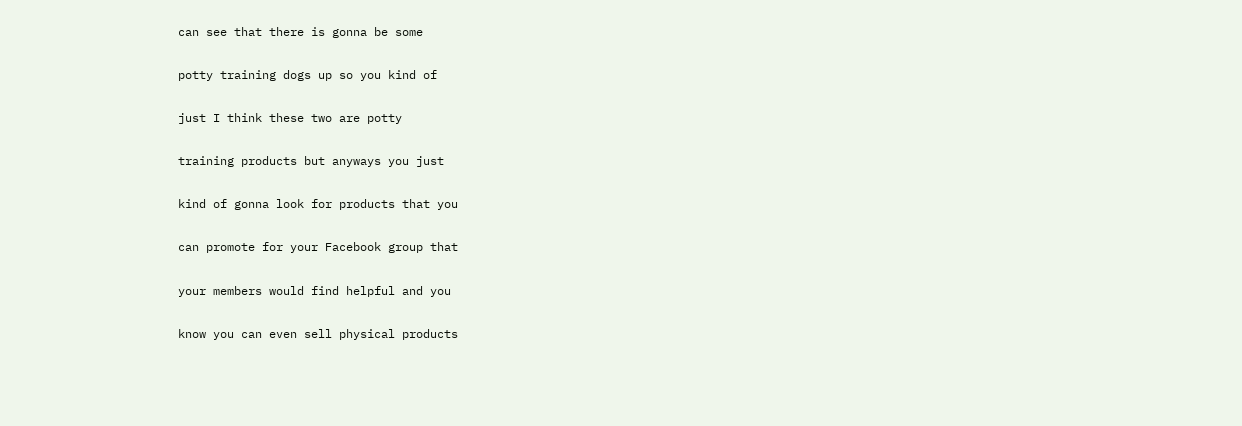can see that there is gonna be some

potty training dogs up so you kind of

just I think these two are potty

training products but anyways you just

kind of gonna look for products that you

can promote for your Facebook group that

your members would find helpful and you

know you can even sell physical products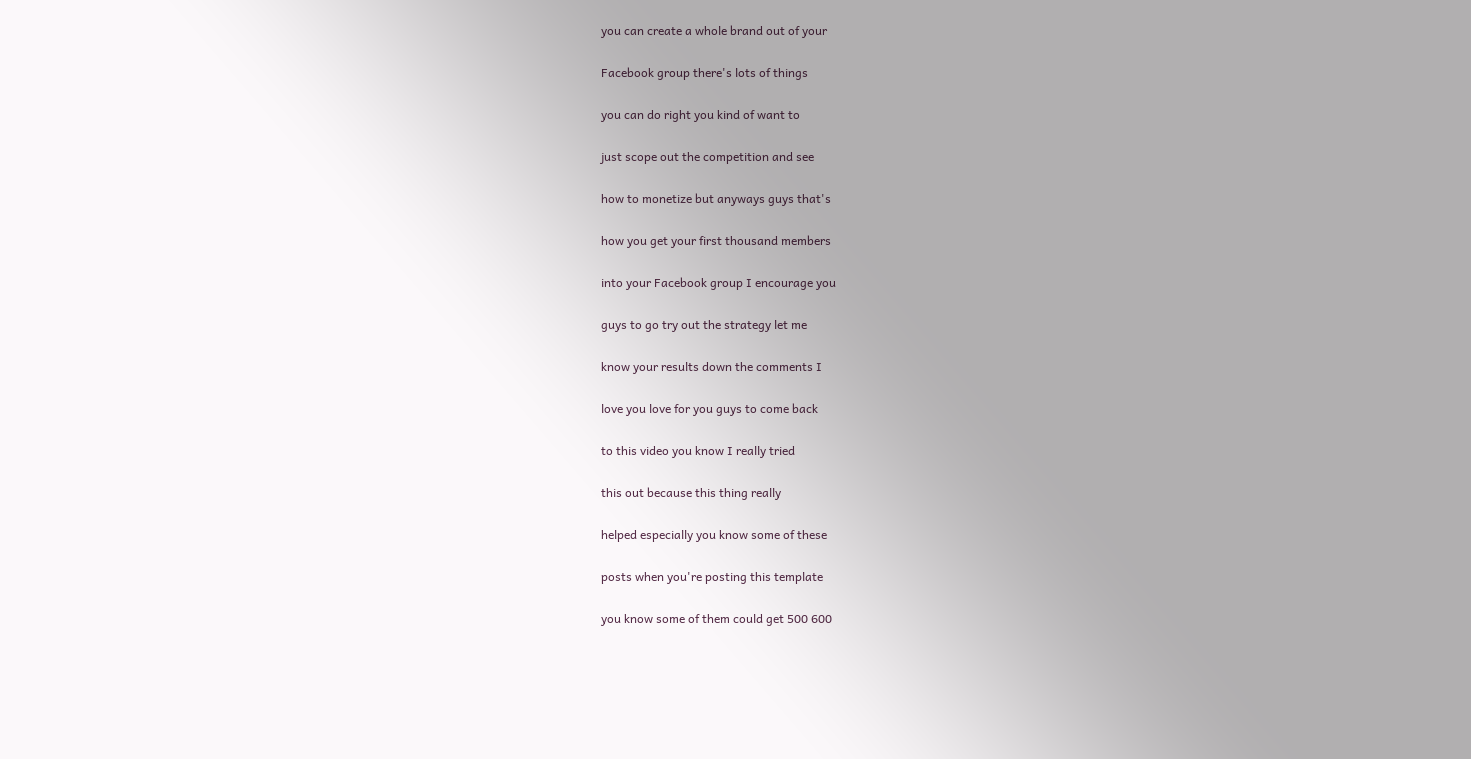you can create a whole brand out of your

Facebook group there's lots of things

you can do right you kind of want to

just scope out the competition and see

how to monetize but anyways guys that's

how you get your first thousand members

into your Facebook group I encourage you

guys to go try out the strategy let me

know your results down the comments I

love you love for you guys to come back

to this video you know I really tried

this out because this thing really

helped especially you know some of these

posts when you're posting this template

you know some of them could get 500 600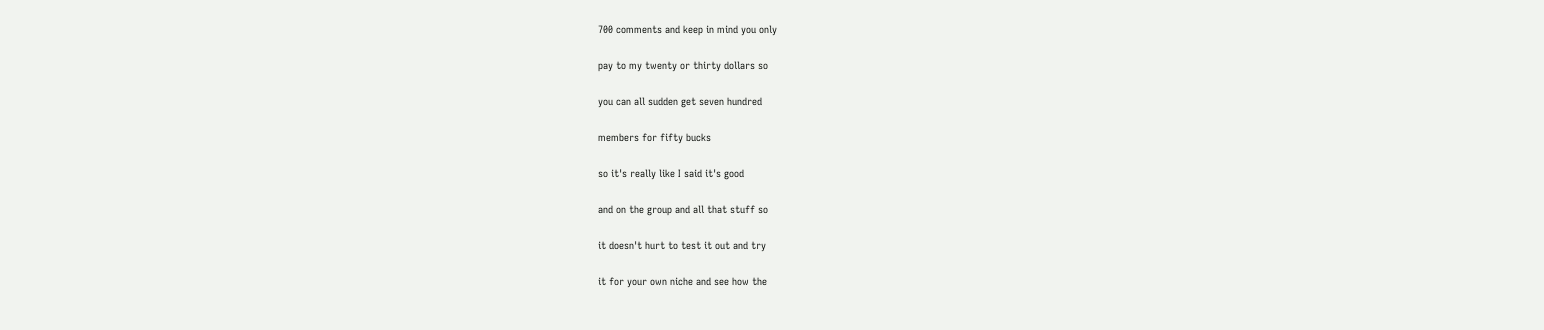700 comments and keep in mind you only

pay to my twenty or thirty dollars so

you can all sudden get seven hundred

members for fifty bucks

so it's really like I said it's good

and on the group and all that stuff so

it doesn't hurt to test it out and try

it for your own niche and see how the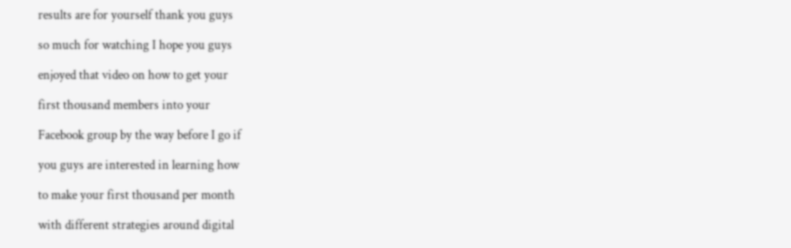results are for yourself thank you guys

so much for watching I hope you guys

enjoyed that video on how to get your

first thousand members into your

Facebook group by the way before I go if

you guys are interested in learning how

to make your first thousand per month

with different strategies around digital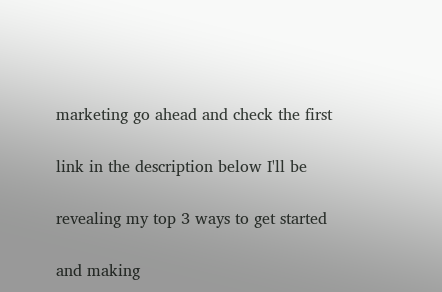marketing go ahead and check the first

link in the description below I'll be

revealing my top 3 ways to get started

and making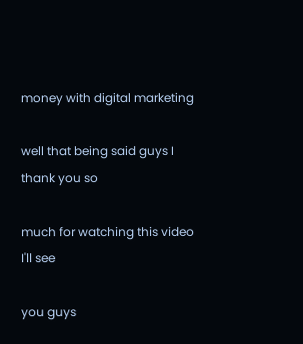money with digital marketing

well that being said guys I thank you so

much for watching this video I'll see

you guys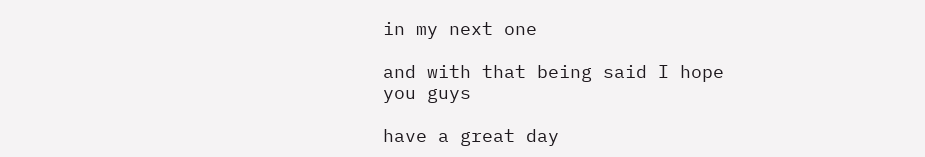in my next one

and with that being said I hope you guys

have a great day